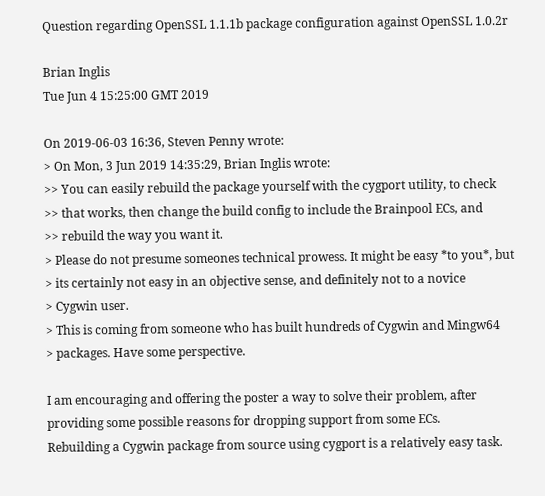Question regarding OpenSSL 1.1.1b package configuration against OpenSSL 1.0.2r

Brian Inglis
Tue Jun 4 15:25:00 GMT 2019

On 2019-06-03 16:36, Steven Penny wrote:
> On Mon, 3 Jun 2019 14:35:29, Brian Inglis wrote:
>> You can easily rebuild the package yourself with the cygport utility, to check
>> that works, then change the build config to include the Brainpool ECs, and
>> rebuild the way you want it.
> Please do not presume someones technical prowess. It might be easy *to you*, but
> its certainly not easy in an objective sense, and definitely not to a novice
> Cygwin user.
> This is coming from someone who has built hundreds of Cygwin and Mingw64
> packages. Have some perspective.

I am encouraging and offering the poster a way to solve their problem, after
providing some possible reasons for dropping support from some ECs.
Rebuilding a Cygwin package from source using cygport is a relatively easy task.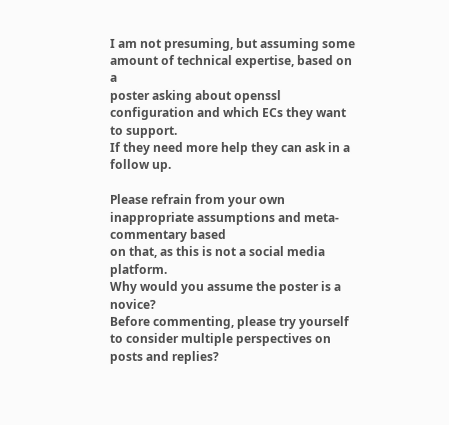I am not presuming, but assuming some amount of technical expertise, based on a
poster asking about openssl configuration and which ECs they want to support.
If they need more help they can ask in a follow up.

Please refrain from your own inappropriate assumptions and meta-commentary based
on that, as this is not a social media platform.
Why would you assume the poster is a novice?
Before commenting, please try yourself to consider multiple perspectives on
posts and replies?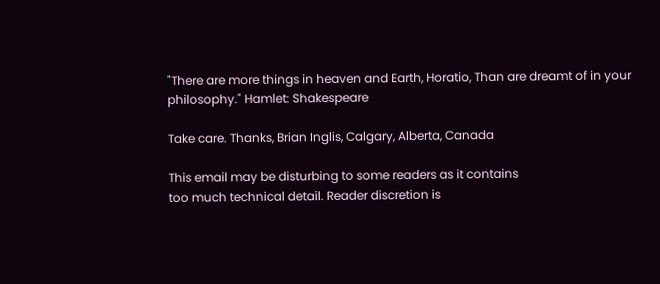"There are more things in heaven and Earth, Horatio, Than are dreamt of in your
philosophy." Hamlet: Shakespeare

Take care. Thanks, Brian Inglis, Calgary, Alberta, Canada

This email may be disturbing to some readers as it contains
too much technical detail. Reader discretion is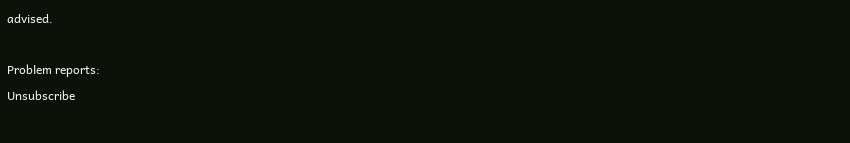advised.

Problem reports:
Unsubscribe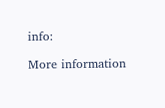info:

More information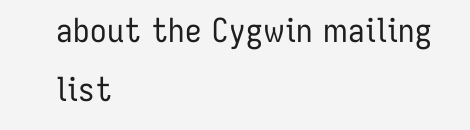about the Cygwin mailing list